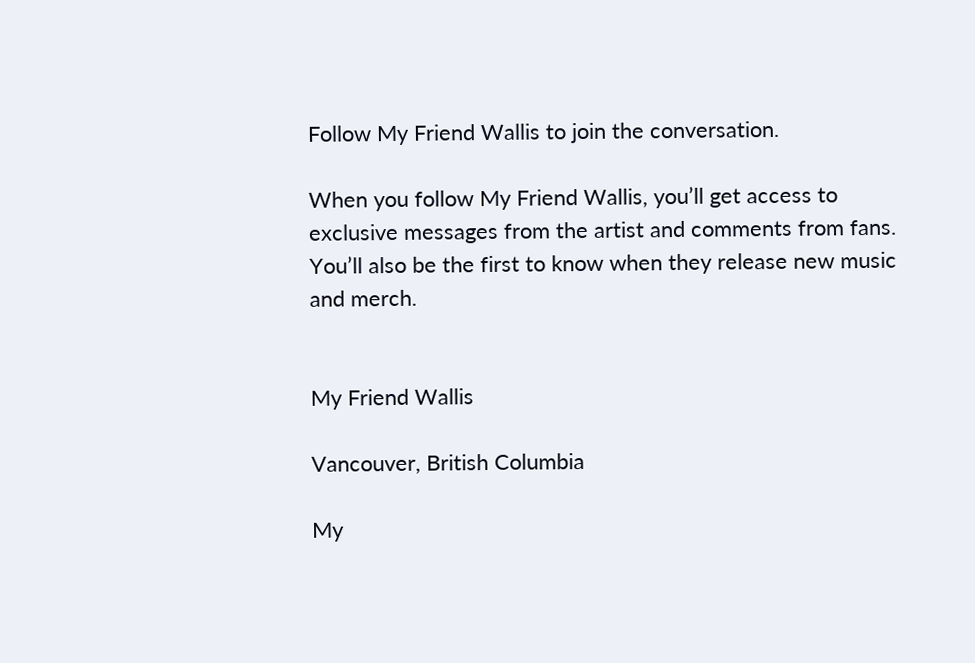Follow My Friend Wallis to join the conversation.

When you follow My Friend Wallis, you’ll get access to exclusive messages from the artist and comments from fans. You’ll also be the first to know when they release new music and merch.


My Friend Wallis

Vancouver, British Columbia

My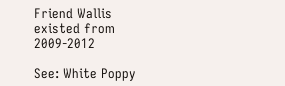Friend Wallis existed from 2009-2012

See: White Poppy